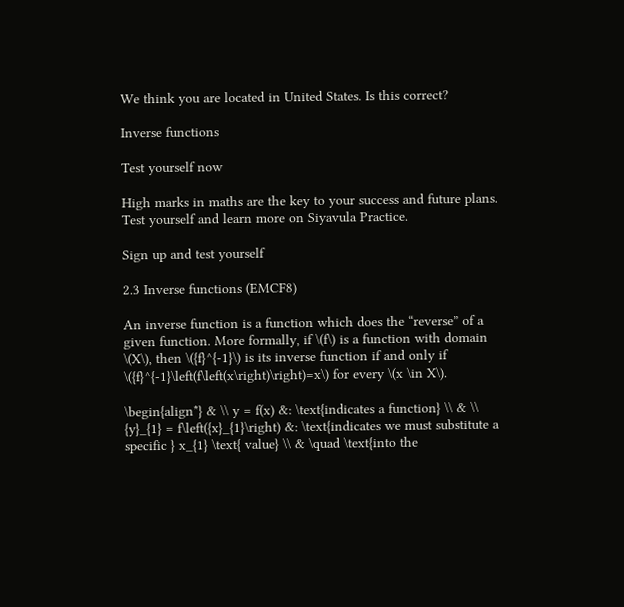We think you are located in United States. Is this correct?

Inverse functions

Test yourself now

High marks in maths are the key to your success and future plans. Test yourself and learn more on Siyavula Practice.

Sign up and test yourself

2.3 Inverse functions (EMCF8)

An inverse function is a function which does the “reverse” of a given function. More formally, if \(f\) is a function with domain \(X\), then \({f}^{-1}\) is its inverse function if and only if \({f}^{-1}\left(f\left(x\right)\right)=x\) for every \(x \in X\).

\begin{align*} & \\ y = f(x) &: \text{indicates a function} \\ & \\ {y}_{1} = f\left({x}_{1}\right) &: \text{indicates we must substitute a specific } x_{1} \text{ value} \\ & \quad \text{into the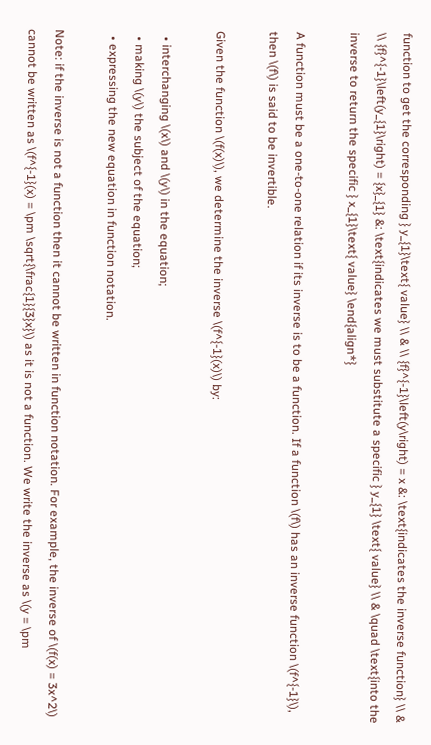function to get the corresponding } y_{1}\text{ value} \\ & \\ {f}^{-1}\left(y\right) = x &: \text{indicates the inverse function} \\ & \\ {f}^{-1}\left(y_{1}\right) = {x}_{1} &: \text{indicates we must substitute a specific } y_{1} \text{ value} \\ & \quad \text{into the inverse to return the specific } x_{1}\text{ value} \end{align*}

A function must be a one-to-one relation if its inverse is to be a function. If a function \(f\) has an inverse function \(f^{-1}\), then \(f\) is said to be invertible.

Given the function \(f(x)\), we determine the inverse \(f^{-1}(x)\) by:

  • interchanging \(x\) and \(y\) in the equation;
  • making \(y\) the subject of the equation;
  • expressing the new equation in function notation.

Note: if the inverse is not a function then it cannot be written in function notation. For example, the inverse of \(f(x) = 3x^2\) cannot be written as \(f^{-1}(x) = \pm \sqrt{\frac{1}{3}x}\) as it is not a function. We write the inverse as \(y = \pm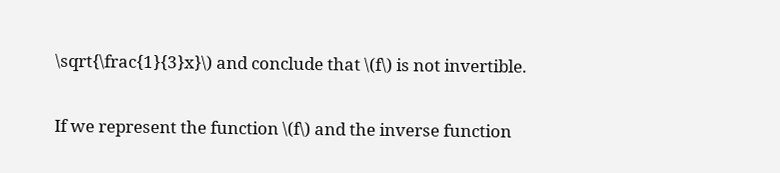\sqrt{\frac{1}{3}x}\) and conclude that \(f\) is not invertible.

If we represent the function \(f\) and the inverse function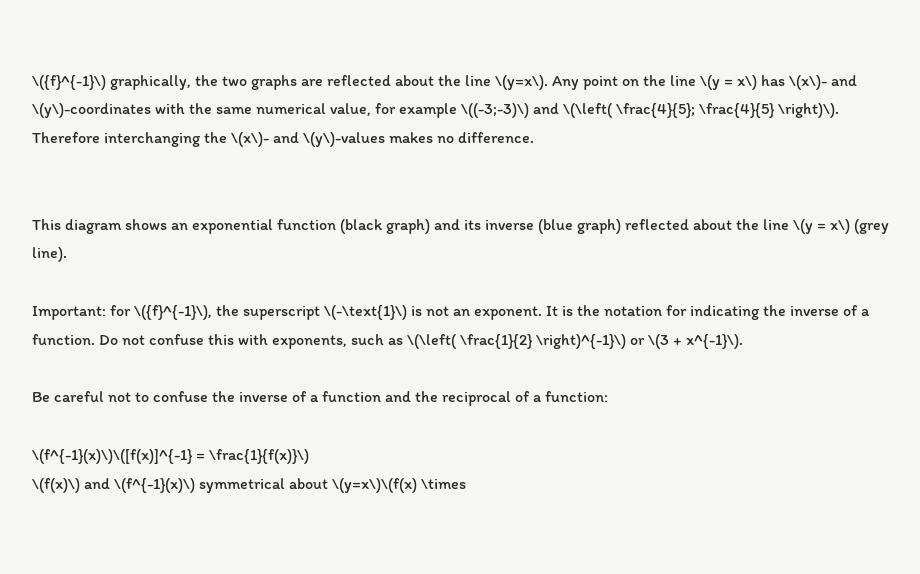\({f}^{-1}\) graphically, the two graphs are reflected about the line \(y=x\). Any point on the line \(y = x\) has \(x\)- and \(y\)-coordinates with the same numerical value, for example \((-3;-3)\) and \(\left( \frac{4}{5}; \frac{4}{5} \right)\). Therefore interchanging the \(x\)- and \(y\)-values makes no difference.


This diagram shows an exponential function (black graph) and its inverse (blue graph) reflected about the line \(y = x\) (grey line).

Important: for \({f}^{-1}\), the superscript \(-\text{1}\) is not an exponent. It is the notation for indicating the inverse of a function. Do not confuse this with exponents, such as \(\left( \frac{1}{2} \right)^{-1}\) or \(3 + x^{-1}\).

Be careful not to confuse the inverse of a function and the reciprocal of a function:

\(f^{-1}(x)\)\([f(x)]^{-1} = \frac{1}{f(x)}\)
\(f(x)\) and \(f^{-1}(x)\) symmetrical about \(y=x\)\(f(x) \times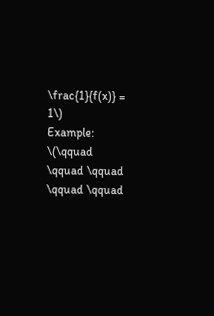\frac{1}{f(x)} = 1\)
Example: \(\qquad \qquad \qquad \qquad \qquad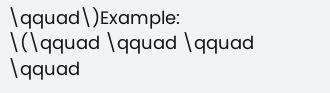\qquad\)Example: \(\qquad \qquad \qquad \qquad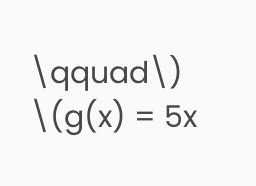\qquad\)
\(g(x) = 5x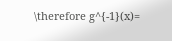\therefore g^{-1}(x)=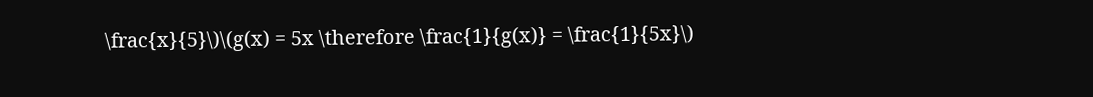\frac{x}{5}\)\(g(x) = 5x \therefore \frac{1}{g(x)} = \frac{1}{5x}\)